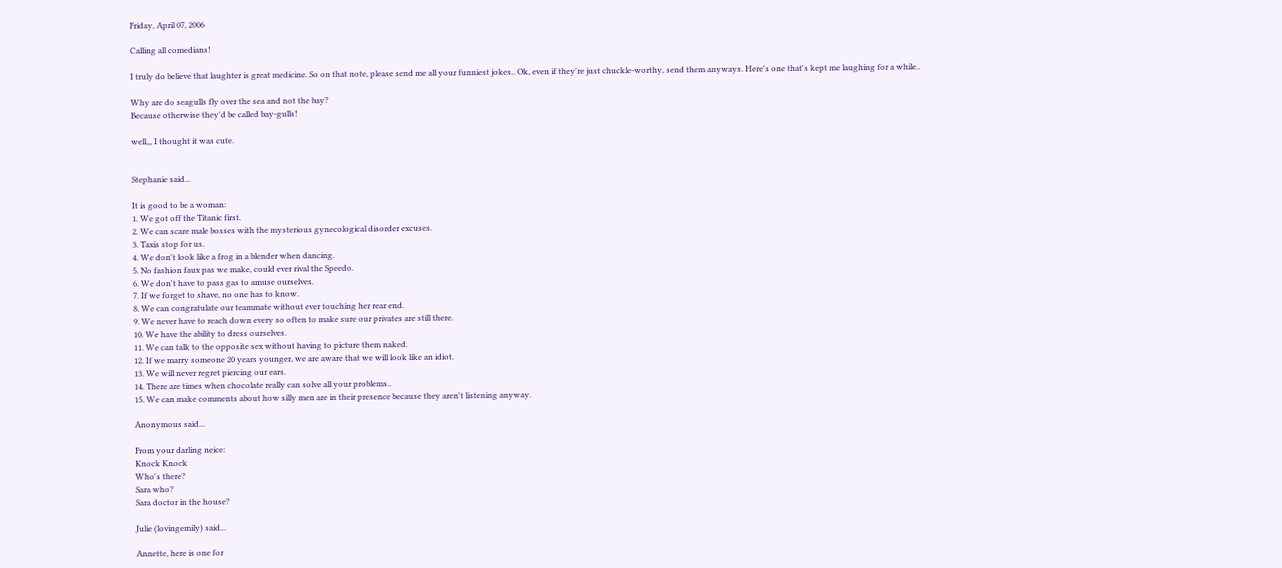Friday, April 07, 2006

Calling all comedians!

I truly do believe that laughter is great medicine. So on that note, please send me all your funniest jokes.. Ok, even if they're just chuckle-worthy, send them anyways. Here's one that's kept me laughing for a while..

Why are do seagulls fly over the sea and not the bay?
Because otherwise they'd be called bay-gulls!

well,,, I thought it was cute.


Stephanie said...

It is good to be a woman:
1. We got off the Titanic first.
2. We can scare male bosses with the mysterious gynecological disorder excuses.
3. Taxis stop for us.
4. We don't look like a frog in a blender when dancing.
5. No fashion faux pas we make, could ever rival the Speedo.
6. We don't have to pass gas to amuse ourselves.
7. If we forget to shave, no one has to know.
8. We can congratulate our teammate without ever touching her rear end.
9. We never have to reach down every so often to make sure our privates are still there.
10. We have the ability to dress ourselves.
11. We can talk to the opposite sex without having to picture them naked.
12. If we marry someone 20 years younger, we are aware that we will look like an idiot.
13. We will never regret piercing our ears.
14. There are times when chocolate really can solve all your problems..
15. We can make comments about how silly men are in their presence because they aren't listening anyway.

Anonymous said...

From your darling neice:
Knock Knock
Who's there?
Sara who?
Sara doctor in the house?

Julie (lovingemily) said...

Annette, here is one for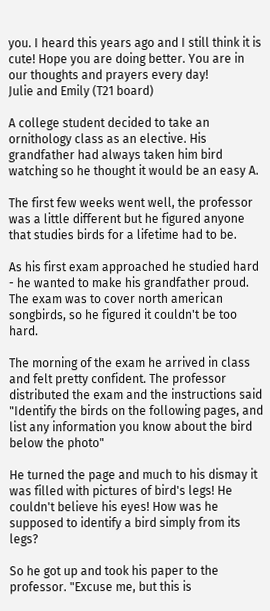you. I heard this years ago and I still think it is cute! Hope you are doing better. You are in our thoughts and prayers every day!
Julie and Emily (T21 board)

A college student decided to take an ornithology class as an elective. His grandfather had always taken him bird watching so he thought it would be an easy A.

The first few weeks went well, the professor was a little different but he figured anyone that studies birds for a lifetime had to be.

As his first exam approached he studied hard - he wanted to make his grandfather proud. The exam was to cover north american songbirds, so he figured it couldn't be too hard.

The morning of the exam he arrived in class and felt pretty confident. The professor distributed the exam and the instructions said "Identify the birds on the following pages, and list any information you know about the bird below the photo"

He turned the page and much to his dismay it was filled with pictures of bird's legs! He couldn't believe his eyes! How was he supposed to identify a bird simply from its legs?

So he got up and took his paper to the professor. "Excuse me, but this is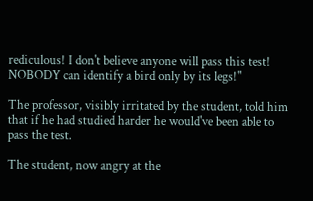rediculous! I don't believe anyone will pass this test! NOBODY can identify a bird only by its legs!"

The professor, visibly irritated by the student, told him that if he had studied harder he would've been able to pass the test.

The student, now angry at the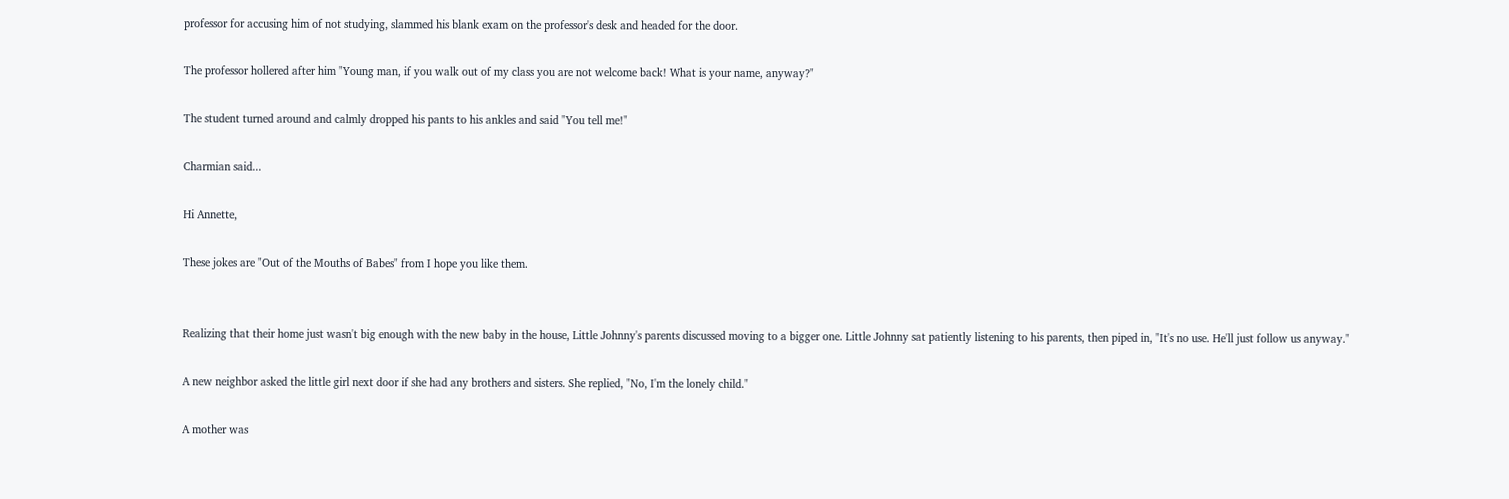professor for accusing him of not studying, slammed his blank exam on the professor's desk and headed for the door.

The professor hollered after him "Young man, if you walk out of my class you are not welcome back! What is your name, anyway?"

The student turned around and calmly dropped his pants to his ankles and said "You tell me!"

Charmian said...

Hi Annette,

These jokes are "Out of the Mouths of Babes" from I hope you like them.


Realizing that their home just wasn't big enough with the new baby in the house, Little Johnny's parents discussed moving to a bigger one. Little Johnny sat patiently listening to his parents, then piped in, "It's no use. He'll just follow us anyway."

A new neighbor asked the little girl next door if she had any brothers and sisters. She replied, "No, I'm the lonely child."

A mother was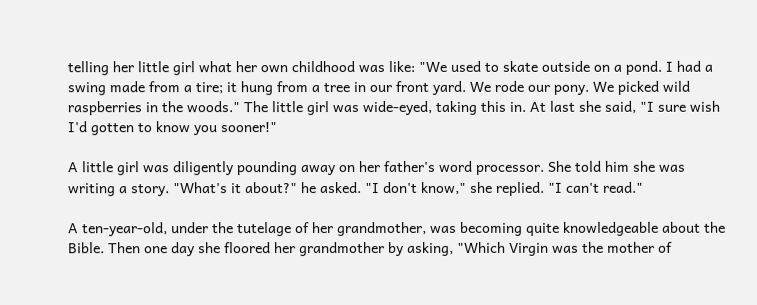telling her little girl what her own childhood was like: "We used to skate outside on a pond. I had a swing made from a tire; it hung from a tree in our front yard. We rode our pony. We picked wild raspberries in the woods." The little girl was wide-eyed, taking this in. At last she said, "I sure wish I'd gotten to know you sooner!"

A little girl was diligently pounding away on her father's word processor. She told him she was writing a story. "What's it about?" he asked. "I don't know," she replied. "I can't read."

A ten-year-old, under the tutelage of her grandmother, was becoming quite knowledgeable about the Bible. Then one day she floored her grandmother by asking, "Which Virgin was the mother of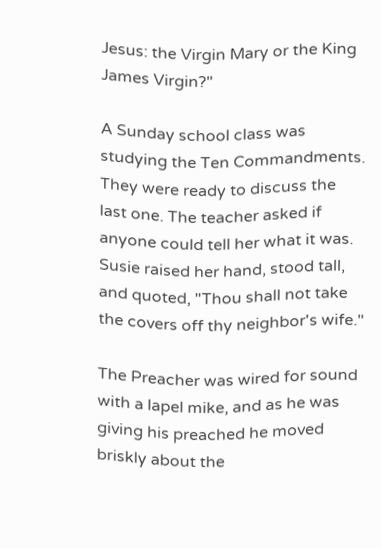Jesus: the Virgin Mary or the King James Virgin?"

A Sunday school class was studying the Ten Commandments. They were ready to discuss the last one. The teacher asked if anyone could tell her what it was. Susie raised her hand, stood tall, and quoted, "Thou shall not take the covers off thy neighbor's wife."

The Preacher was wired for sound with a lapel mike, and as he was giving his preached he moved briskly about the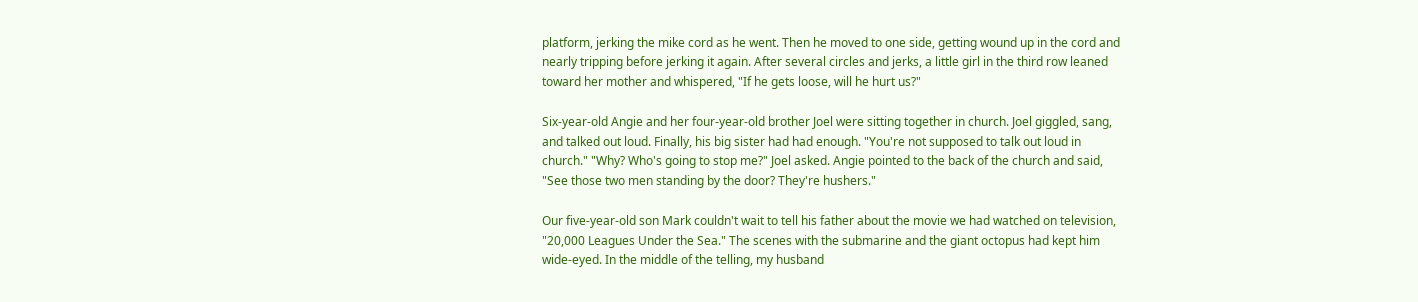platform, jerking the mike cord as he went. Then he moved to one side, getting wound up in the cord and nearly tripping before jerking it again. After several circles and jerks, a little girl in the third row leaned toward her mother and whispered, "If he gets loose, will he hurt us?"

Six-year-old Angie and her four-year-old brother Joel were sitting together in church. Joel giggled, sang, and talked out loud. Finally, his big sister had had enough. "You're not supposed to talk out loud in church." "Why? Who's going to stop me?" Joel asked. Angie pointed to the back of the church and said, "See those two men standing by the door? They're hushers."

Our five-year-old son Mark couldn't wait to tell his father about the movie we had watched on television, "20,000 Leagues Under the Sea." The scenes with the submarine and the giant octopus had kept him wide-eyed. In the middle of the telling, my husband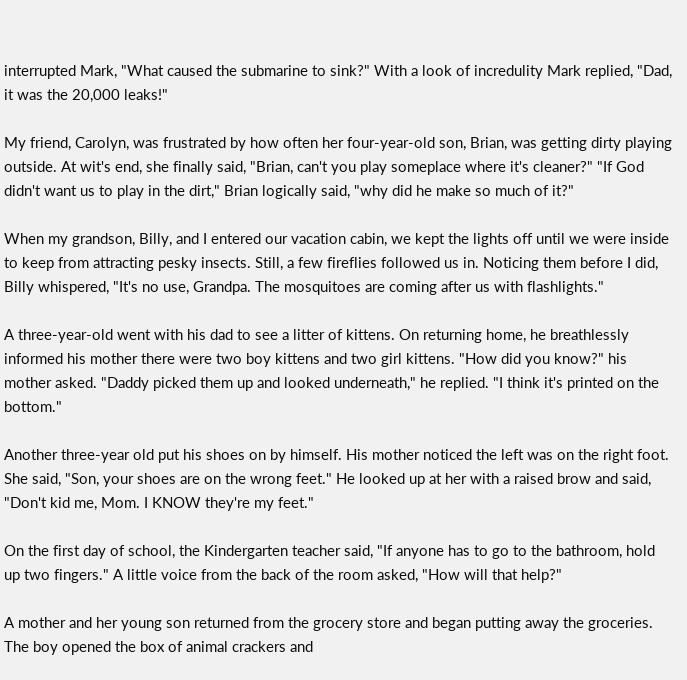interrupted Mark, "What caused the submarine to sink?" With a look of incredulity Mark replied, "Dad, it was the 20,000 leaks!"

My friend, Carolyn, was frustrated by how often her four-year-old son, Brian, was getting dirty playing outside. At wit's end, she finally said, "Brian, can't you play someplace where it's cleaner?" "If God didn't want us to play in the dirt," Brian logically said, "why did he make so much of it?"

When my grandson, Billy, and I entered our vacation cabin, we kept the lights off until we were inside to keep from attracting pesky insects. Still, a few fireflies followed us in. Noticing them before I did, Billy whispered, "It's no use, Grandpa. The mosquitoes are coming after us with flashlights."

A three-year-old went with his dad to see a litter of kittens. On returning home, he breathlessly informed his mother there were two boy kittens and two girl kittens. "How did you know?" his mother asked. "Daddy picked them up and looked underneath," he replied. "I think it's printed on the bottom."

Another three-year old put his shoes on by himself. His mother noticed the left was on the right foot. She said, "Son, your shoes are on the wrong feet." He looked up at her with a raised brow and said, "Don't kid me, Mom. I KNOW they're my feet."

On the first day of school, the Kindergarten teacher said, "If anyone has to go to the bathroom, hold up two fingers." A little voice from the back of the room asked, "How will that help?"

A mother and her young son returned from the grocery store and began putting away the groceries. The boy opened the box of animal crackers and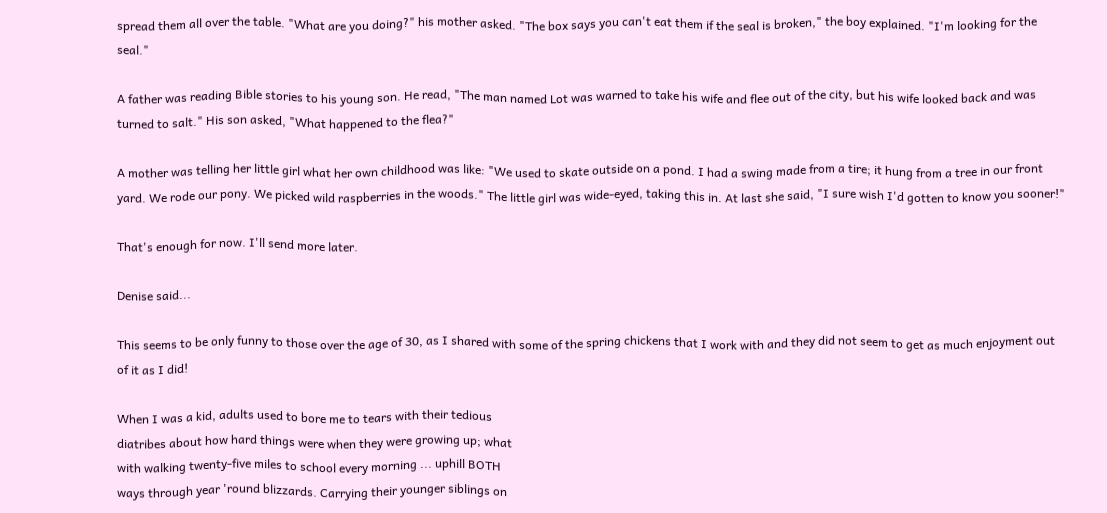spread them all over the table. "What are you doing?" his mother asked. "The box says you can't eat them if the seal is broken," the boy explained. "I'm looking for the seal."

A father was reading Bible stories to his young son. He read, "The man named Lot was warned to take his wife and flee out of the city, but his wife looked back and was turned to salt." His son asked, "What happened to the flea?"

A mother was telling her little girl what her own childhood was like: "We used to skate outside on a pond. I had a swing made from a tire; it hung from a tree in our front yard. We rode our pony. We picked wild raspberries in the woods." The little girl was wide-eyed, taking this in. At last she said, "I sure wish I'd gotten to know you sooner!"

That's enough for now. I'll send more later.

Denise said...

This seems to be only funny to those over the age of 30, as I shared with some of the spring chickens that I work with and they did not seem to get as much enjoyment out of it as I did!

When I was a kid, adults used to bore me to tears with their tedious
diatribes about how hard things were when they were growing up; what
with walking twenty-five miles to school every morning ... uphill BOTH
ways through year 'round blizzards. Carrying their younger siblings on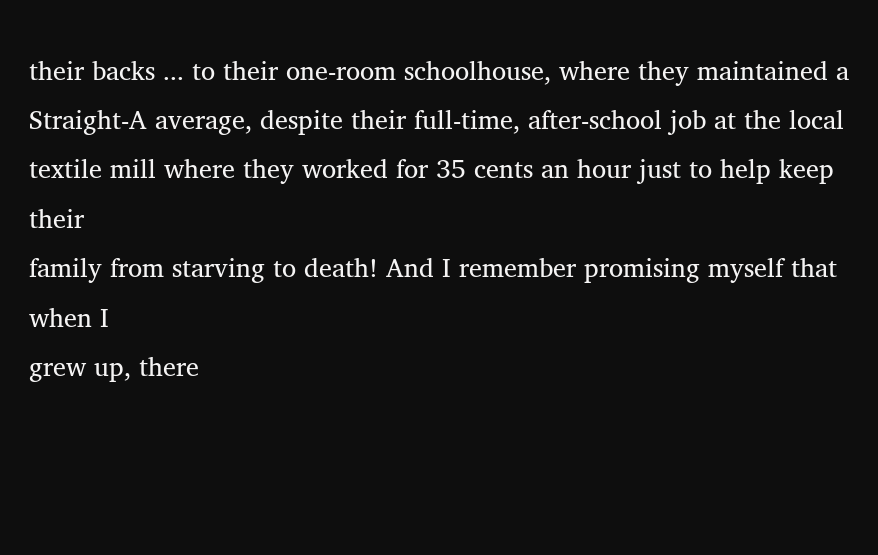their backs ... to their one-room schoolhouse, where they maintained a
Straight-A average, despite their full-time, after-school job at the local
textile mill where they worked for 35 cents an hour just to help keep their
family from starving to death! And I remember promising myself that when I
grew up, there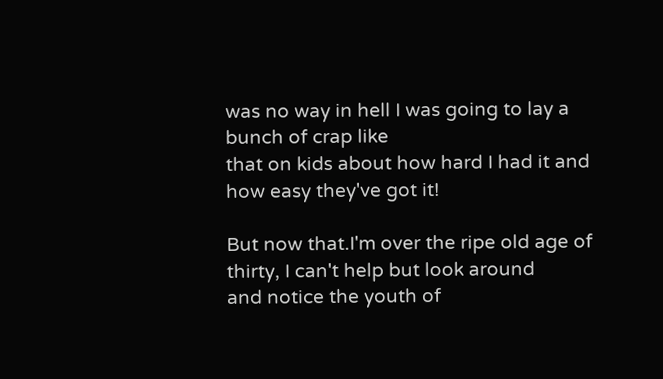was no way in hell I was going to lay a bunch of crap like
that on kids about how hard I had it and how easy they've got it!

But now that.I'm over the ripe old age of thirty, I can't help but look around
and notice the youth of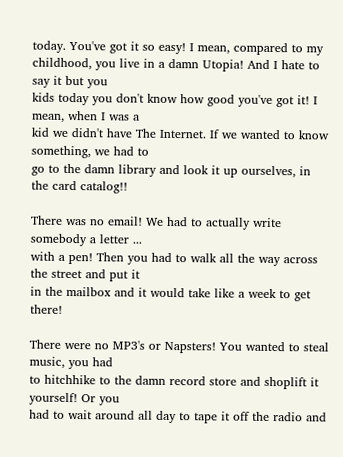today. You've got it so easy! I mean, compared to my
childhood, you live in a damn Utopia! And I hate to say it but you
kids today you don't know how good you've got it! I mean, when I was a
kid we didn't have The Internet. If we wanted to know something, we had to
go to the damn library and look it up ourselves, in the card catalog!!

There was no email! We had to actually write somebody a letter ...
with a pen! Then you had to walk all the way across the street and put it
in the mailbox and it would take like a week to get there!

There were no MP3's or Napsters! You wanted to steal music, you had
to hitchhike to the damn record store and shoplift it yourself! Or you
had to wait around all day to tape it off the radio and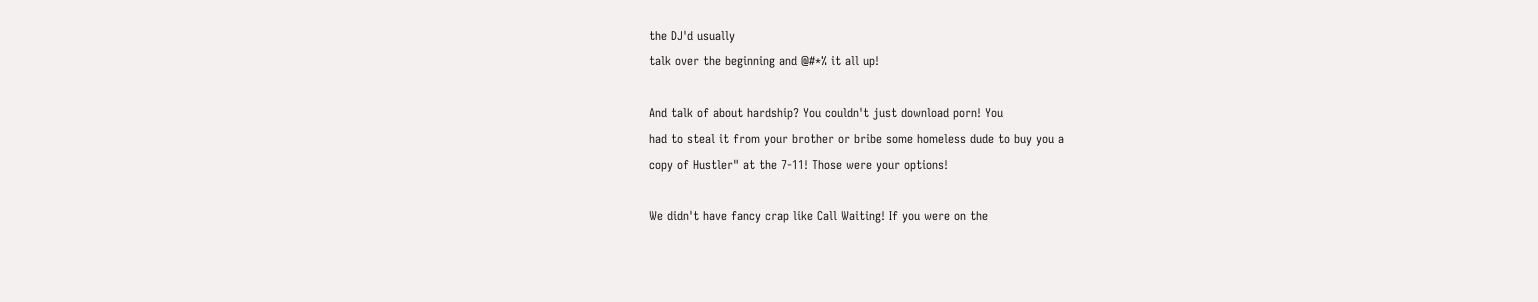the DJ'd usually
talk over the beginning and @#*% it all up!

And talk of about hardship? You couldn't just download porn! You
had to steal it from your brother or bribe some homeless dude to buy you a
copy of Hustler" at the 7-11! Those were your options!

We didn't have fancy crap like Call Waiting! If you were on the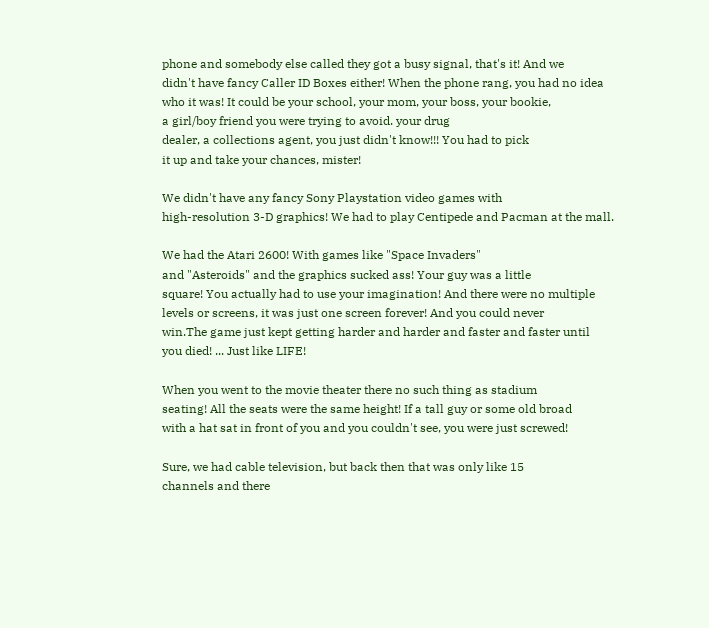phone and somebody else called they got a busy signal, that's it! And we
didn't have fancy Caller ID Boxes either! When the phone rang, you had no idea
who it was! It could be your school, your mom, your boss, your bookie,
a girl/boy friend you were trying to avoid. your drug
dealer, a collections agent, you just didn't know!!! You had to pick
it up and take your chances, mister!

We didn't have any fancy Sony Playstation video games with
high-resolution 3-D graphics! We had to play Centipede and Pacman at the mall.

We had the Atari 2600! With games like "Space Invaders"
and "Asteroids" and the graphics sucked ass! Your guy was a little
square! You actually had to use your imagination! And there were no multiple
levels or screens, it was just one screen forever! And you could never
win.The game just kept getting harder and harder and faster and faster until
you died! ... Just like LIFE!

When you went to the movie theater there no such thing as stadium
seating! All the seats were the same height! If a tall guy or some old broad
with a hat sat in front of you and you couldn't see, you were just screwed!

Sure, we had cable television, but back then that was only like 15
channels and there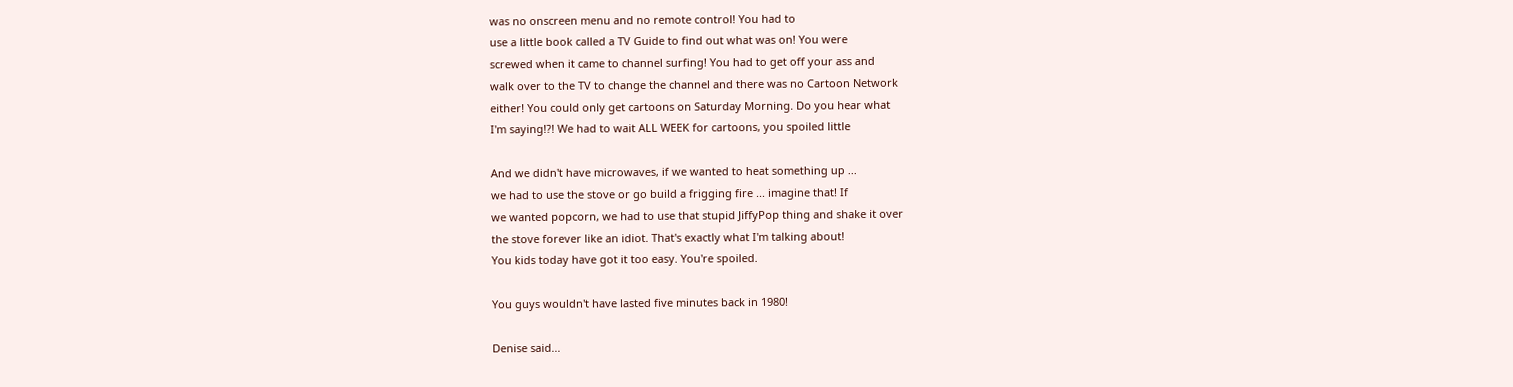was no onscreen menu and no remote control! You had to
use a little book called a TV Guide to find out what was on! You were
screwed when it came to channel surfing! You had to get off your ass and
walk over to the TV to change the channel and there was no Cartoon Network
either! You could only get cartoons on Saturday Morning. Do you hear what
I'm saying!?! We had to wait ALL WEEK for cartoons, you spoiled little

And we didn't have microwaves, if we wanted to heat something up ...
we had to use the stove or go build a frigging fire ... imagine that! If
we wanted popcorn, we had to use that stupid JiffyPop thing and shake it over
the stove forever like an idiot. That's exactly what I'm talking about!
You kids today have got it too easy. You're spoiled.

You guys wouldn't have lasted five minutes back in 1980!

Denise said...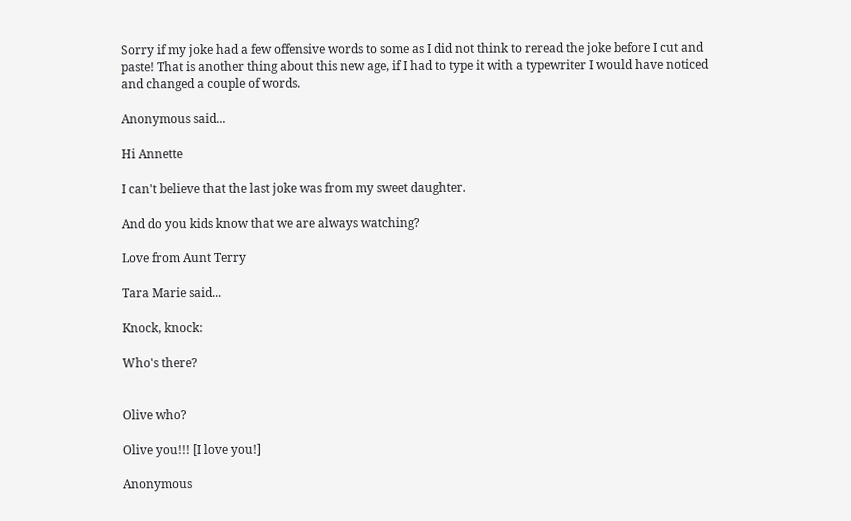Sorry if my joke had a few offensive words to some as I did not think to reread the joke before I cut and paste! That is another thing about this new age, if I had to type it with a typewriter I would have noticed and changed a couple of words.

Anonymous said...

Hi Annette

I can't believe that the last joke was from my sweet daughter.

And do you kids know that we are always watching?

Love from Aunt Terry

Tara Marie said...

Knock, knock:

Who's there?


Olive who?

Olive you!!! [I love you!]

Anonymous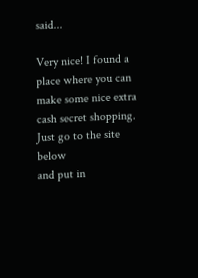said...

Very nice! I found a place where you can
make some nice extra cash secret shopping. Just go to the site below
and put in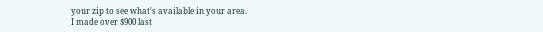your zip to see what's available in your area.
I made over $900 last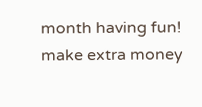month having fun!
make extra money